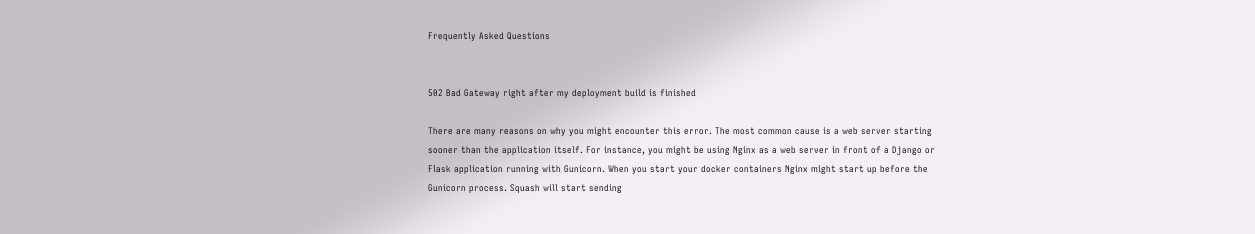Frequently Asked Questions


502 Bad Gateway right after my deployment build is finished

There are many reasons on why you might encounter this error. The most common cause is a web server starting sooner than the application itself. For instance, you might be using Nginx as a web server in front of a Django or Flask application running with Gunicorn. When you start your docker containers Nginx might start up before the Gunicorn process. Squash will start sending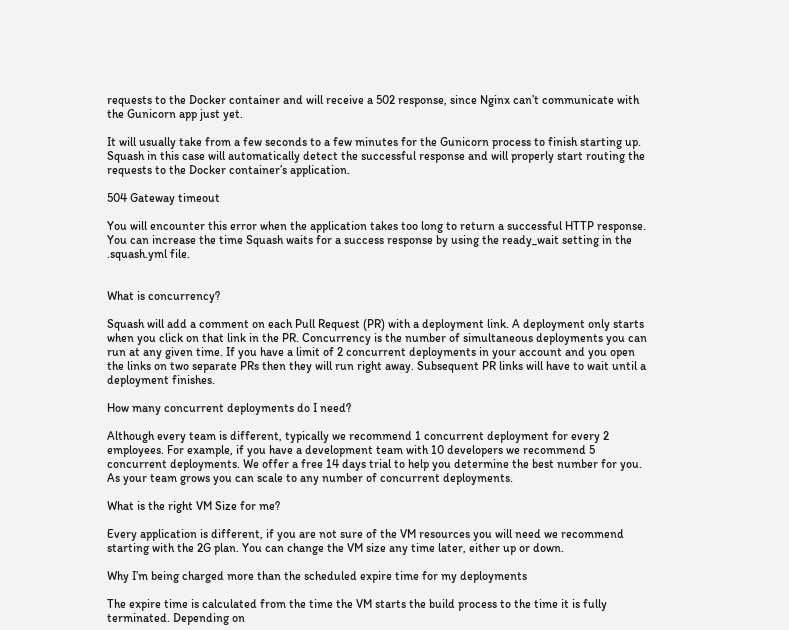requests to the Docker container and will receive a 502 response, since Nginx can’t communicate with the Gunicorn app just yet.

It will usually take from a few seconds to a few minutes for the Gunicorn process to finish starting up. Squash in this case will automatically detect the successful response and will properly start routing the requests to the Docker container’s application.

504 Gateway timeout

You will encounter this error when the application takes too long to return a successful HTTP response. You can increase the time Squash waits for a success response by using the ready_wait setting in the .squash.yml file.


What is concurrency?

Squash will add a comment on each Pull Request (PR) with a deployment link. A deployment only starts when you click on that link in the PR. Concurrency is the number of simultaneous deployments you can run at any given time. If you have a limit of 2 concurrent deployments in your account and you open the links on two separate PRs then they will run right away. Subsequent PR links will have to wait until a deployment finishes.

How many concurrent deployments do I need?

Although every team is different, typically we recommend 1 concurrent deployment for every 2 employees. For example, if you have a development team with 10 developers we recommend 5 concurrent deployments. We offer a free 14 days trial to help you determine the best number for you. As your team grows you can scale to any number of concurrent deployments.

What is the right VM Size for me?

Every application is different, if you are not sure of the VM resources you will need we recommend starting with the 2G plan. You can change the VM size any time later, either up or down.

Why I’m being charged more than the scheduled expire time for my deployments

The expire time is calculated from the time the VM starts the build process to the time it is fully terminated. Depending on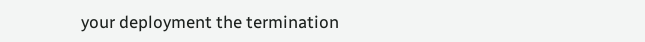your deployment the termination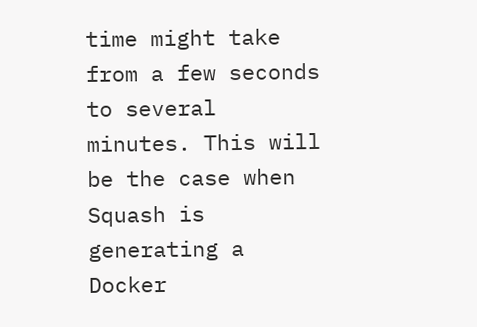time might take from a few seconds to several minutes. This will be the case when Squash is generating a Docker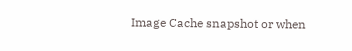Image Cache snapshot or when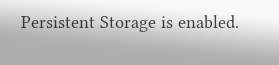Persistent Storage is enabled.